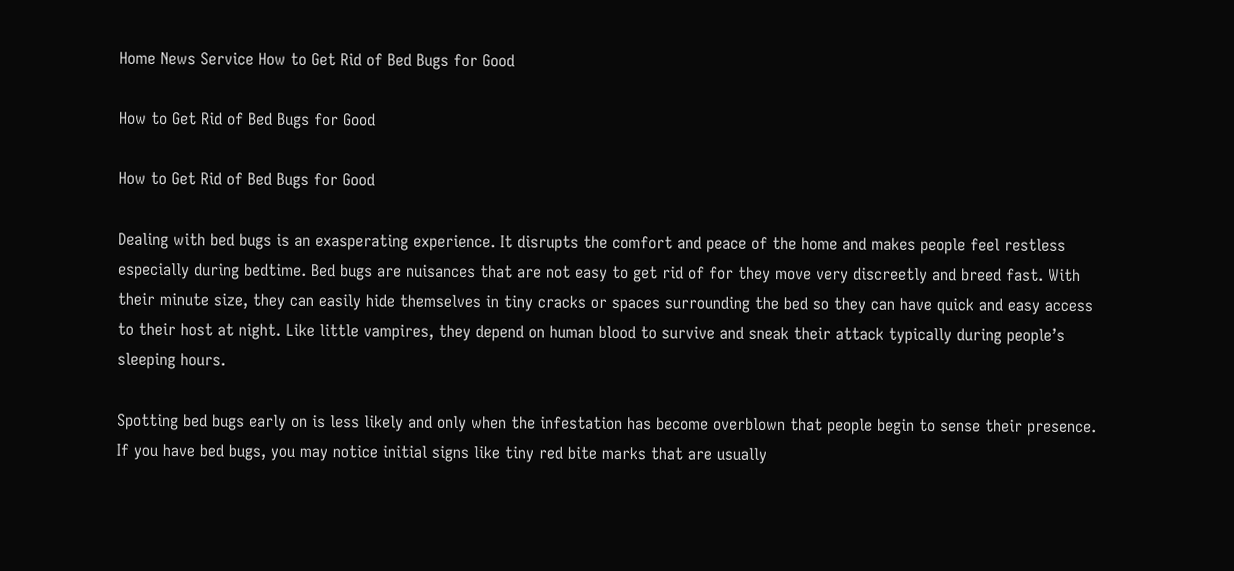Home News Service How to Get Rid of Bed Bugs for Good

How to Get Rid of Bed Bugs for Good

How to Get Rid of Bed Bugs for Good

Dealing with bed bugs is an exasperating experience. It disrupts the comfort and peace of the home and makes people feel restless especially during bedtime. Bed bugs are nuisances that are not easy to get rid of for they move very discreetly and breed fast. With their minute size, they can easily hide themselves in tiny cracks or spaces surrounding the bed so they can have quick and easy access to their host at night. Like little vampires, they depend on human blood to survive and sneak their attack typically during people’s sleeping hours.

Spotting bed bugs early on is less likely and only when the infestation has become overblown that people begin to sense their presence. If you have bed bugs, you may notice initial signs like tiny red bite marks that are usually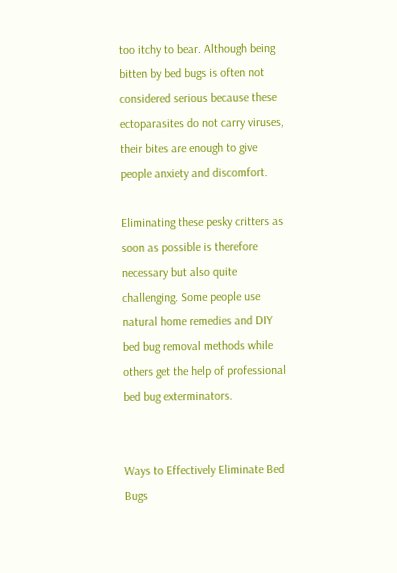too itchy to bear. Although being bitten by bed bugs is often not considered serious because these ectoparasites do not carry viruses, their bites are enough to give people anxiety and discomfort.

Eliminating these pesky critters as soon as possible is therefore necessary but also quite challenging. Some people use natural home remedies and DIY bed bug removal methods while others get the help of professional bed bug exterminators.


Ways to Effectively Eliminate Bed Bugs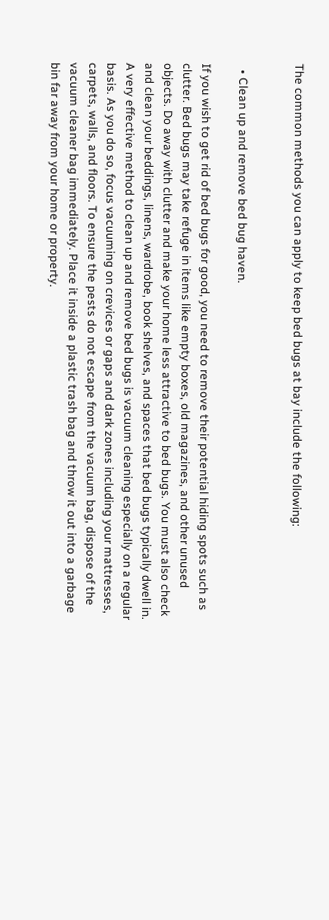The common methods you can apply to keep bed bugs at bay include the following:


  • Clean up and remove bed bug haven.

If you wish to get rid of bed bugs for good, you need to remove their potential hiding spots such as clutter. Bed bugs may take refuge in items like empty boxes, old magazines, and other unused objects. Do away with clutter and make your home less attractive to bed bugs. You must also check and clean your beddings, linens, wardrobe, book shelves, and spaces that bed bugs typically dwell in. A very effective method to clean up and remove bed bugs is vacuum cleaning especially on a regular basis. As you do so, focus vacuuming on crevices or gaps and dark zones including your mattresses, carpets, walls, and floors. To ensure the pests do not escape from the vacuum bag, dispose of the vacuum cleaner bag immediately. Place it inside a plastic trash bag and throw it out into a garbage bin far away from your home or property.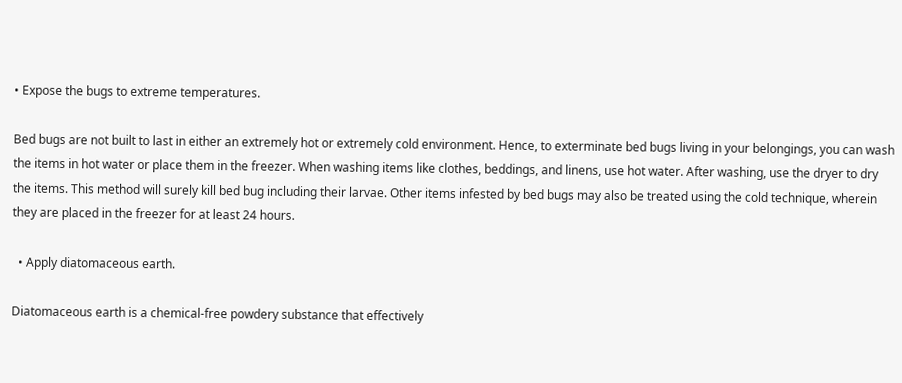• Expose the bugs to extreme temperatures.

Bed bugs are not built to last in either an extremely hot or extremely cold environment. Hence, to exterminate bed bugs living in your belongings, you can wash the items in hot water or place them in the freezer. When washing items like clothes, beddings, and linens, use hot water. After washing, use the dryer to dry the items. This method will surely kill bed bug including their larvae. Other items infested by bed bugs may also be treated using the cold technique, wherein they are placed in the freezer for at least 24 hours.

  • Apply diatomaceous earth.

Diatomaceous earth is a chemical-free powdery substance that effectively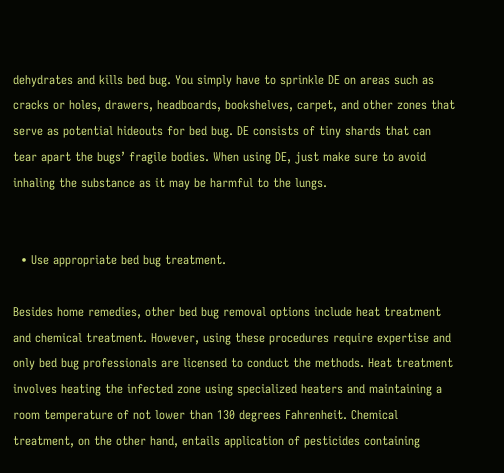dehydrates and kills bed bug. You simply have to sprinkle DE on areas such as cracks or holes, drawers, headboards, bookshelves, carpet, and other zones that serve as potential hideouts for bed bug. DE consists of tiny shards that can tear apart the bugs’ fragile bodies. When using DE, just make sure to avoid inhaling the substance as it may be harmful to the lungs.


  • Use appropriate bed bug treatment.

Besides home remedies, other bed bug removal options include heat treatment and chemical treatment. However, using these procedures require expertise and only bed bug professionals are licensed to conduct the methods. Heat treatment involves heating the infected zone using specialized heaters and maintaining a room temperature of not lower than 130 degrees Fahrenheit. Chemical treatment, on the other hand, entails application of pesticides containing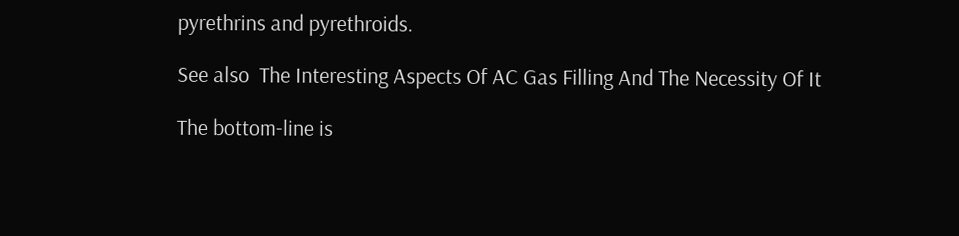pyrethrins and pyrethroids.

See also  The Interesting Aspects Of AC Gas Filling And The Necessity Of It

The bottom-line is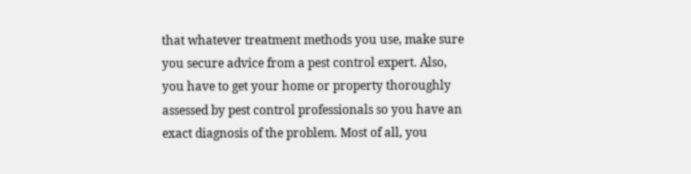that whatever treatment methods you use, make sure you secure advice from a pest control expert. Also, you have to get your home or property thoroughly assessed by pest control professionals so you have an exact diagnosis of the problem. Most of all, you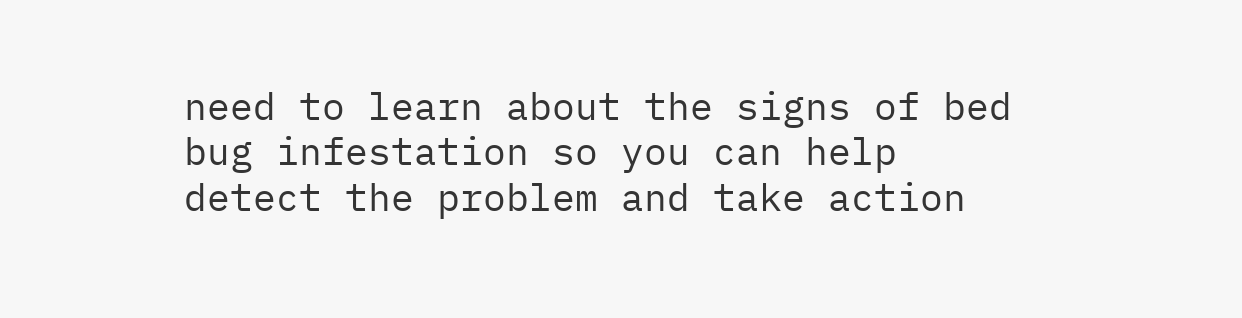need to learn about the signs of bed bug infestation so you can help detect the problem and take action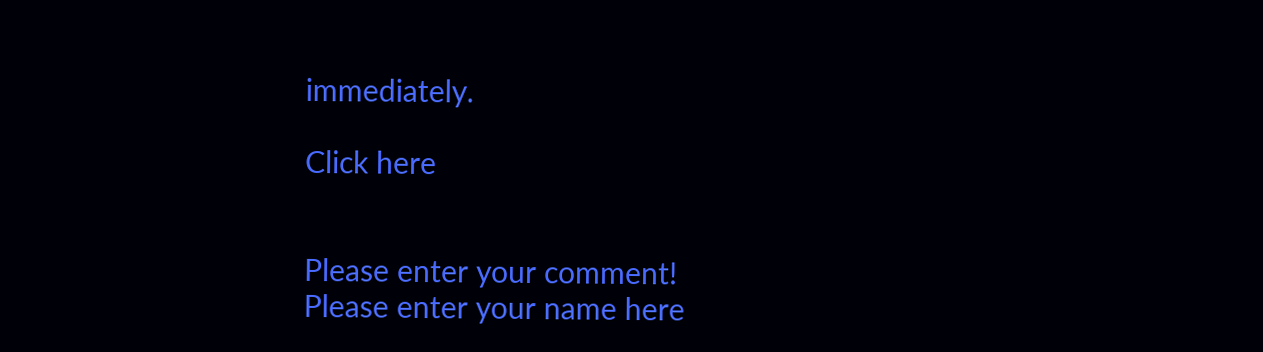immediately.

Click here


Please enter your comment!
Please enter your name here